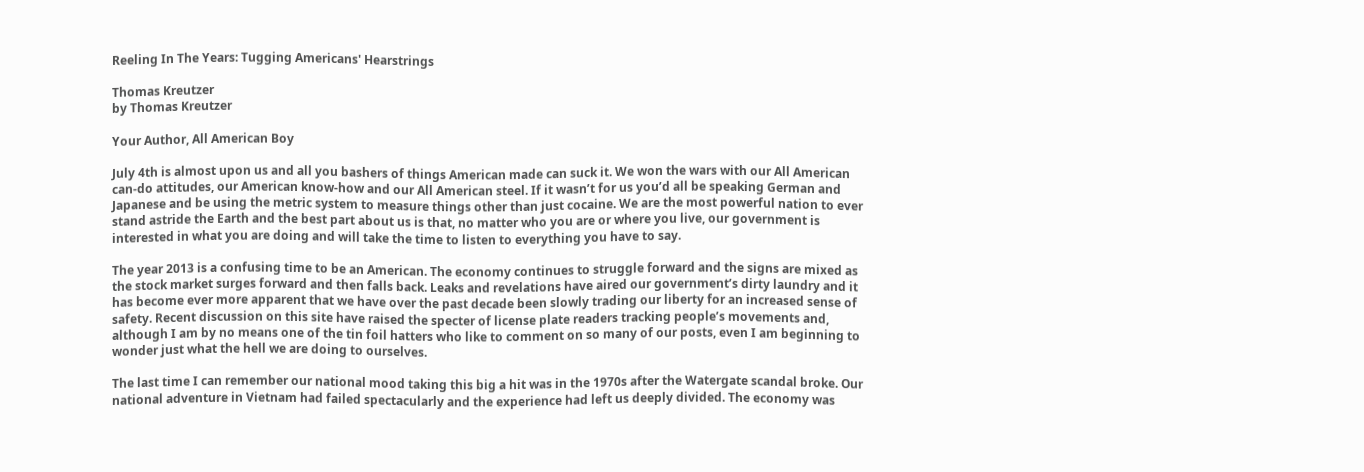Reeling In The Years: Tugging Americans' Hearstrings

Thomas Kreutzer
by Thomas Kreutzer

Your Author, All American Boy

July 4th is almost upon us and all you bashers of things American made can suck it. We won the wars with our All American can-do attitudes, our American know-how and our All American steel. If it wasn’t for us you’d all be speaking German and Japanese and be using the metric system to measure things other than just cocaine. We are the most powerful nation to ever stand astride the Earth and the best part about us is that, no matter who you are or where you live, our government is interested in what you are doing and will take the time to listen to everything you have to say.

The year 2013 is a confusing time to be an American. The economy continues to struggle forward and the signs are mixed as the stock market surges forward and then falls back. Leaks and revelations have aired our government’s dirty laundry and it has become ever more apparent that we have over the past decade been slowly trading our liberty for an increased sense of safety. Recent discussion on this site have raised the specter of license plate readers tracking people’s movements and, although I am by no means one of the tin foil hatters who like to comment on so many of our posts, even I am beginning to wonder just what the hell we are doing to ourselves.

The last time I can remember our national mood taking this big a hit was in the 1970s after the Watergate scandal broke. Our national adventure in Vietnam had failed spectacularly and the experience had left us deeply divided. The economy was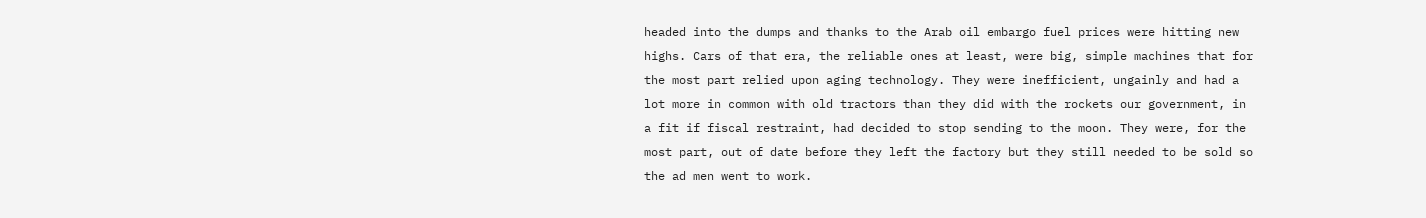headed into the dumps and thanks to the Arab oil embargo fuel prices were hitting new highs. Cars of that era, the reliable ones at least, were big, simple machines that for the most part relied upon aging technology. They were inefficient, ungainly and had a lot more in common with old tractors than they did with the rockets our government, in a fit if fiscal restraint, had decided to stop sending to the moon. They were, for the most part, out of date before they left the factory but they still needed to be sold so the ad men went to work.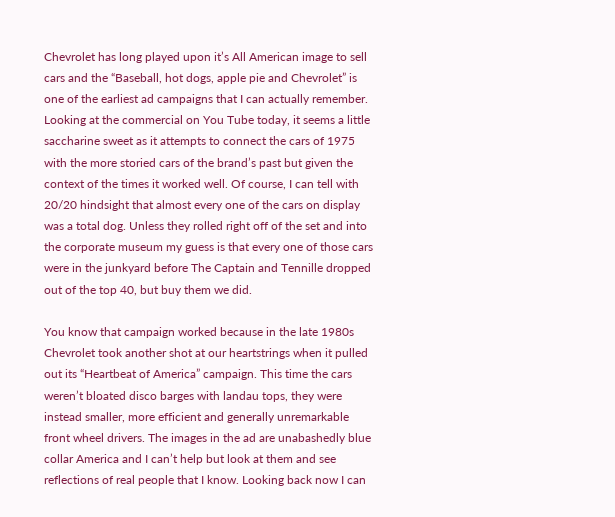Chevrolet has long played upon it’s All American image to sell cars and the “Baseball, hot dogs, apple pie and Chevrolet” is one of the earliest ad campaigns that I can actually remember. Looking at the commercial on You Tube today, it seems a little saccharine sweet as it attempts to connect the cars of 1975 with the more storied cars of the brand’s past but given the context of the times it worked well. Of course, I can tell with 20/20 hindsight that almost every one of the cars on display was a total dog. Unless they rolled right off of the set and into the corporate museum my guess is that every one of those cars were in the junkyard before The Captain and Tennille dropped out of the top 40, but buy them we did.

You know that campaign worked because in the late 1980s Chevrolet took another shot at our heartstrings when it pulled out its “Heartbeat of America” campaign. This time the cars weren’t bloated disco barges with landau tops, they were instead smaller, more efficient and generally unremarkable front wheel drivers. The images in the ad are unabashedly blue collar America and I can’t help but look at them and see reflections of real people that I know. Looking back now I can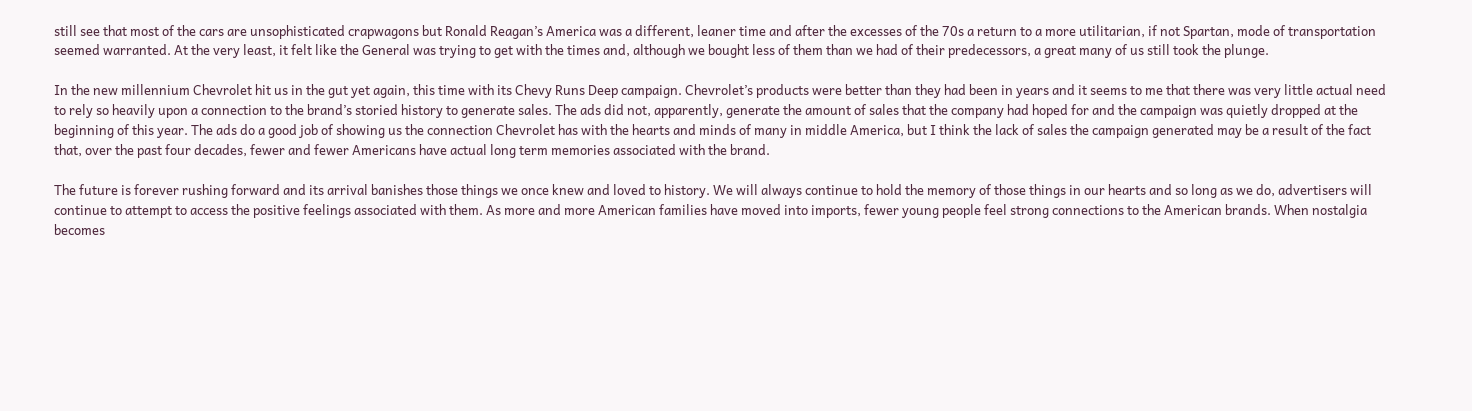still see that most of the cars are unsophisticated crapwagons but Ronald Reagan’s America was a different, leaner time and after the excesses of the 70s a return to a more utilitarian, if not Spartan, mode of transportation seemed warranted. At the very least, it felt like the General was trying to get with the times and, although we bought less of them than we had of their predecessors, a great many of us still took the plunge.

In the new millennium Chevrolet hit us in the gut yet again, this time with its Chevy Runs Deep campaign. Chevrolet’s products were better than they had been in years and it seems to me that there was very little actual need to rely so heavily upon a connection to the brand’s storied history to generate sales. The ads did not, apparently, generate the amount of sales that the company had hoped for and the campaign was quietly dropped at the beginning of this year. The ads do a good job of showing us the connection Chevrolet has with the hearts and minds of many in middle America, but I think the lack of sales the campaign generated may be a result of the fact that, over the past four decades, fewer and fewer Americans have actual long term memories associated with the brand.

The future is forever rushing forward and its arrival banishes those things we once knew and loved to history. We will always continue to hold the memory of those things in our hearts and so long as we do, advertisers will continue to attempt to access the positive feelings associated with them. As more and more American families have moved into imports, fewer young people feel strong connections to the American brands. When nostalgia becomes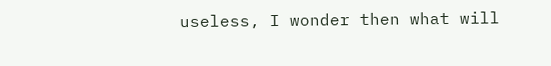useless, I wonder then what will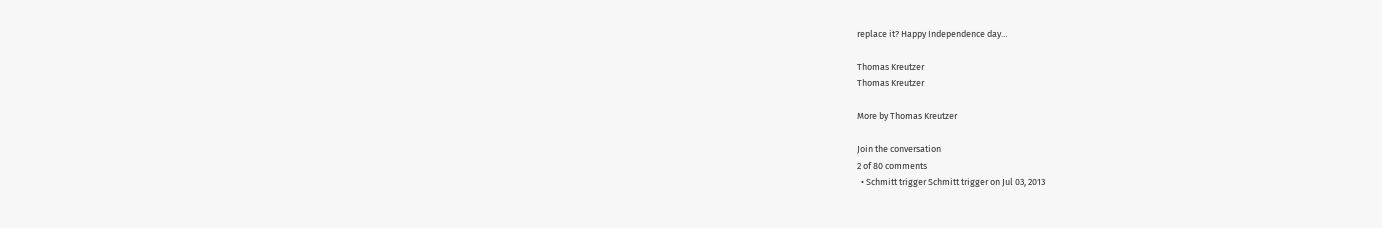replace it? Happy Independence day…

Thomas Kreutzer
Thomas Kreutzer

More by Thomas Kreutzer

Join the conversation
2 of 80 comments
  • Schmitt trigger Schmitt trigger on Jul 03, 2013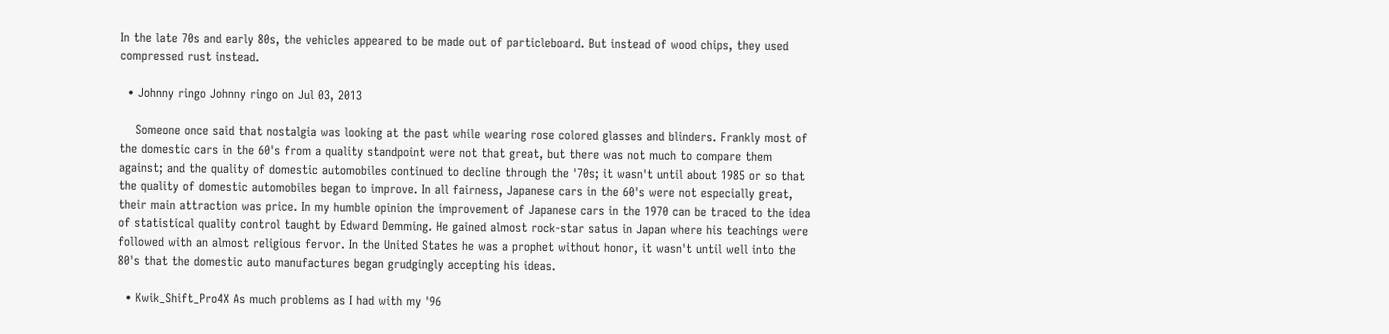In the late 70s and early 80s, the vehicles appeared to be made out of particleboard. But instead of wood chips, they used compressed rust instead.

  • Johnny ringo Johnny ringo on Jul 03, 2013

    Someone once said that nostalgia was looking at the past while wearing rose colored glasses and blinders. Frankly most of the domestic cars in the 60's from a quality standpoint were not that great, but there was not much to compare them against; and the quality of domestic automobiles continued to decline through the '70s; it wasn't until about 1985 or so that the quality of domestic automobiles began to improve. In all fairness, Japanese cars in the 60's were not especially great, their main attraction was price. In my humble opinion the improvement of Japanese cars in the 1970 can be traced to the idea of statistical quality control taught by Edward Demming. He gained almost rock-star satus in Japan where his teachings were followed with an almost religious fervor. In the United States he was a prophet without honor, it wasn't until well into the 80's that the domestic auto manufactures began grudgingly accepting his ideas.

  • Kwik_Shift_Pro4X As much problems as I had with my '96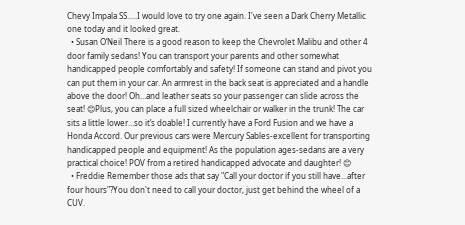Chevy Impala SS.....I would love to try one again. I've seen a Dark Cherry Metallic one today and it looked great.
  • Susan O’Neil There is a good reason to keep the Chevrolet Malibu and other 4 door family sedans! You can transport your parents and other somewhat handicapped people comfortably and safety! If someone can stand and pivot you can put them in your car. An armrest in the back seat is appreciated and a handle above the door! Oh…and leather seats so your passenger can slide across the seat! 😊Plus, you can place a full sized wheelchair or walker in the trunk! The car sits a little lower…so it’s doable! I currently have a Ford Fusion and we have a Honda Accord. Our previous cars were Mercury Sables-excellent for transporting handicapped people and equipment! As the population ages-sedans are a very practical choice! POV from a retired handicapped advocate and daughter! 😊
  • Freddie Remember those ads that say "Call your doctor if you still have...after four hours"?You don't need to call your doctor, just get behind the wheel of a CUV.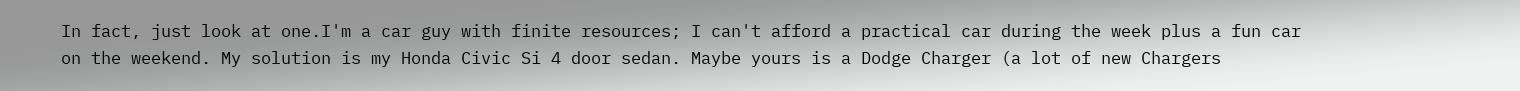In fact, just look at one.I'm a car guy with finite resources; I can't afford a practical car during the week plus a fun car on the weekend. My solution is my Honda Civic Si 4 door sedan. Maybe yours is a Dodge Charger (a lot of new Chargers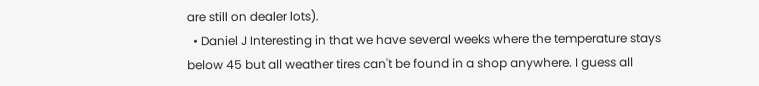are still on dealer lots).
  • Daniel J Interesting in that we have several weeks where the temperature stays below 45 but all weather tires can't be found in a shop anywhere. I guess all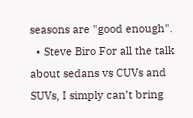seasons are "good enough".
  • Steve Biro For all the talk about sedans vs CUVs and SUVs, I simply can’t bring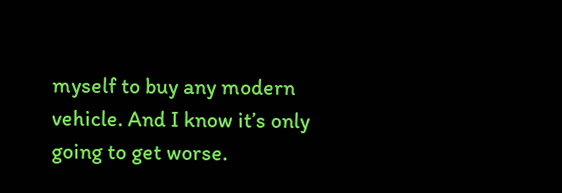myself to buy any modern vehicle. And I know it’s only going to get worse.